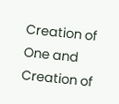Creation of One and Creation of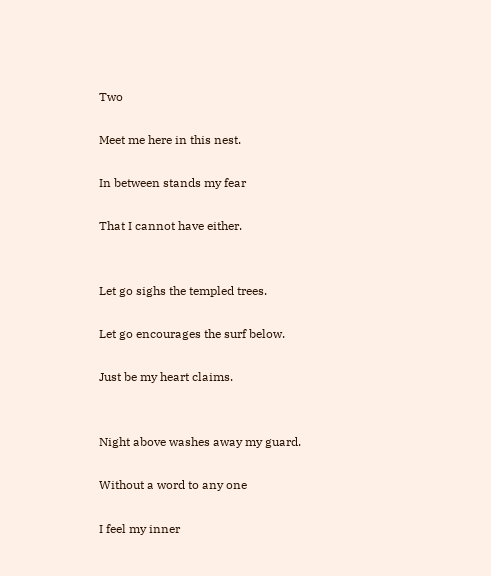Two

Meet me here in this nest.

In between stands my fear

That I cannot have either.


Let go sighs the templed trees.

Let go encourages the surf below.

Just be my heart claims.


Night above washes away my guard.

Without a word to any one

I feel my inner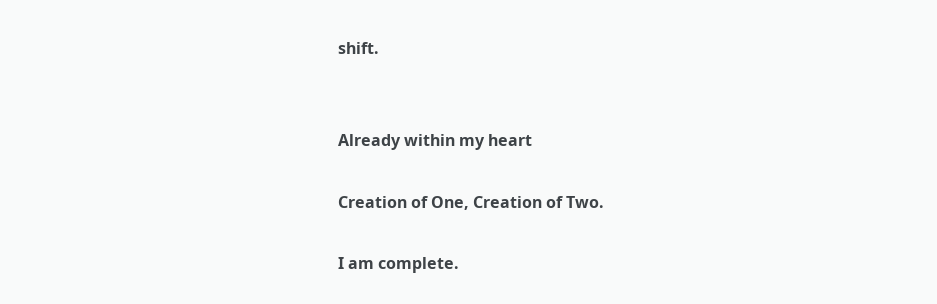shift.


Already within my heart

Creation of One, Creation of Two.

I am complete.